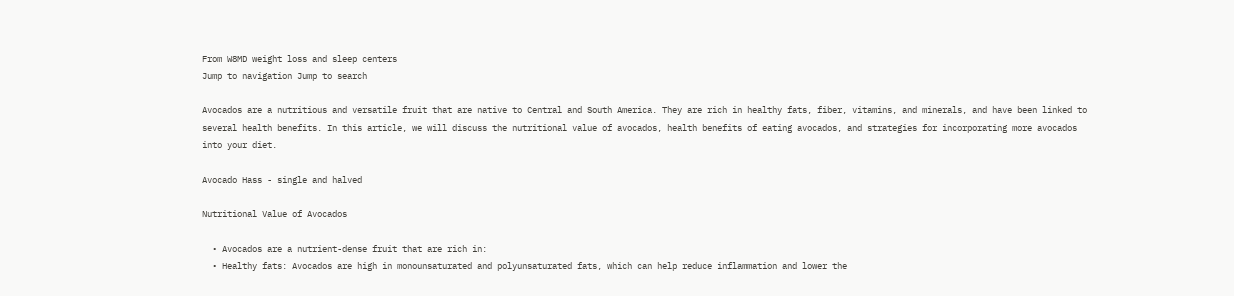From W8MD weight loss and sleep centers
Jump to navigation Jump to search

Avocados are a nutritious and versatile fruit that are native to Central and South America. They are rich in healthy fats, fiber, vitamins, and minerals, and have been linked to several health benefits. In this article, we will discuss the nutritional value of avocados, health benefits of eating avocados, and strategies for incorporating more avocados into your diet.

Avocado Hass - single and halved

Nutritional Value of Avocados

  • Avocados are a nutrient-dense fruit that are rich in:
  • Healthy fats: Avocados are high in monounsaturated and polyunsaturated fats, which can help reduce inflammation and lower the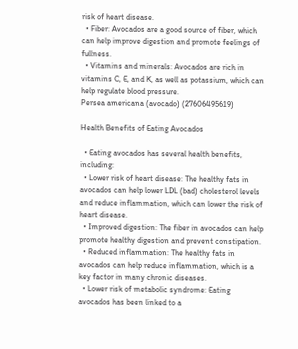risk of heart disease.
  • Fiber: Avocados are a good source of fiber, which can help improve digestion and promote feelings of fullness.
  • Vitamins and minerals: Avocados are rich in vitamins C, E, and K, as well as potassium, which can help regulate blood pressure.
Persea americana (avocado) (27606495619)

Health Benefits of Eating Avocados

  • Eating avocados has several health benefits, including:
  • Lower risk of heart disease: The healthy fats in avocados can help lower LDL (bad) cholesterol levels and reduce inflammation, which can lower the risk of heart disease.
  • Improved digestion: The fiber in avocados can help promote healthy digestion and prevent constipation.
  • Reduced inflammation: The healthy fats in avocados can help reduce inflammation, which is a key factor in many chronic diseases.
  • Lower risk of metabolic syndrome: Eating avocados has been linked to a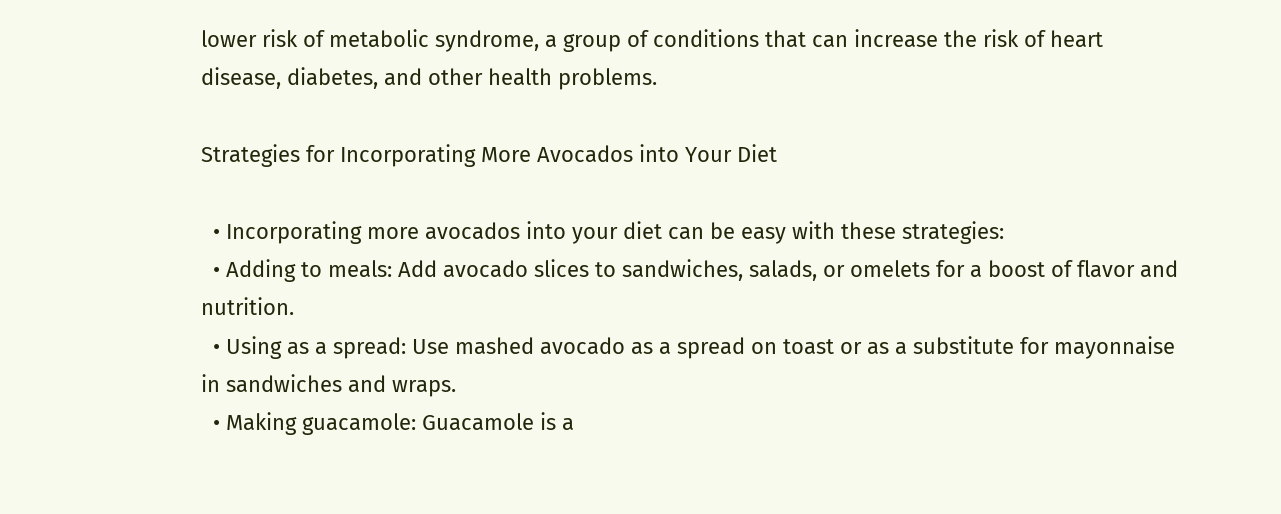lower risk of metabolic syndrome, a group of conditions that can increase the risk of heart disease, diabetes, and other health problems.

Strategies for Incorporating More Avocados into Your Diet

  • Incorporating more avocados into your diet can be easy with these strategies:
  • Adding to meals: Add avocado slices to sandwiches, salads, or omelets for a boost of flavor and nutrition.
  • Using as a spread: Use mashed avocado as a spread on toast or as a substitute for mayonnaise in sandwiches and wraps.
  • Making guacamole: Guacamole is a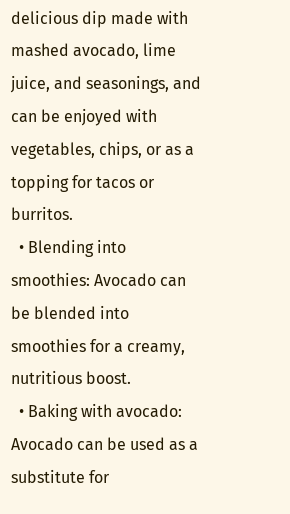delicious dip made with mashed avocado, lime juice, and seasonings, and can be enjoyed with vegetables, chips, or as a topping for tacos or burritos.
  • Blending into smoothies: Avocado can be blended into smoothies for a creamy, nutritious boost.
  • Baking with avocado: Avocado can be used as a substitute for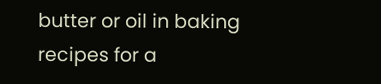butter or oil in baking recipes for a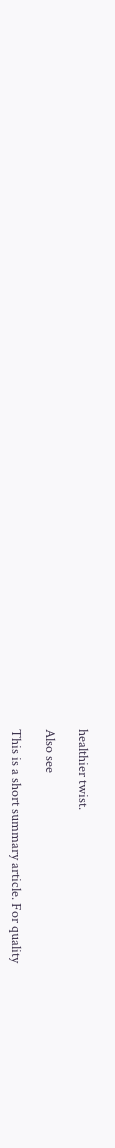healthier twist.

Also see

This is a short summary article. For quality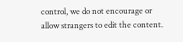control, we do not encourage or allow strangers to edit the content.